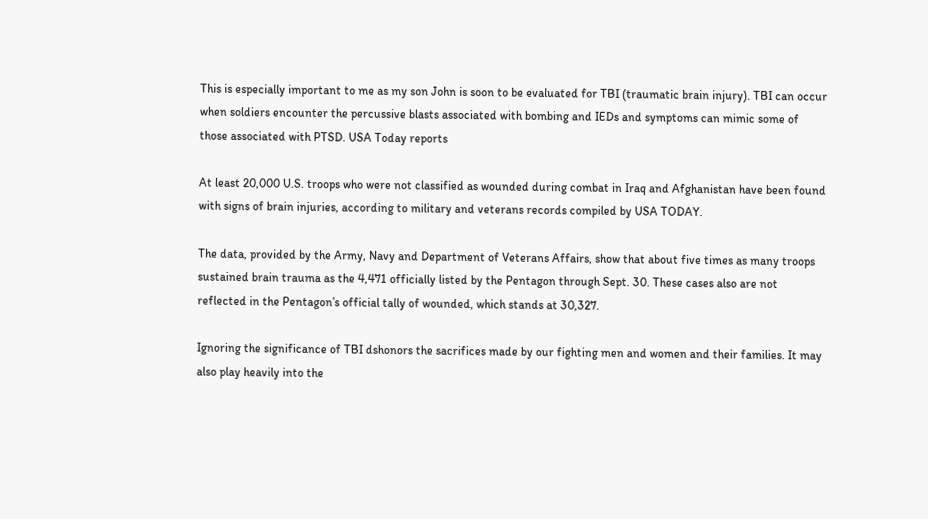This is especially important to me as my son John is soon to be evaluated for TBI (traumatic brain injury). TBI can occur when soldiers encounter the percussive blasts associated with bombing and IEDs and symptoms can mimic some of those associated with PTSD. USA Today reports

At least 20,000 U.S. troops who were not classified as wounded during combat in Iraq and Afghanistan have been found with signs of brain injuries, according to military and veterans records compiled by USA TODAY.

The data, provided by the Army, Navy and Department of Veterans Affairs, show that about five times as many troops sustained brain trauma as the 4,471 officially listed by the Pentagon through Sept. 30. These cases also are not reflected in the Pentagon’s official tally of wounded, which stands at 30,327.

Ignoring the significance of TBI dshonors the sacrifices made by our fighting men and women and their families. It may also play heavily into the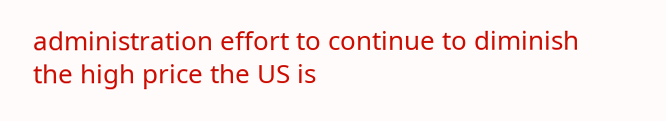administration effort to continue to diminish the high price the US is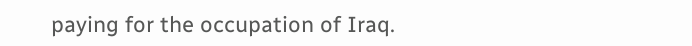paying for the occupation of Iraq.